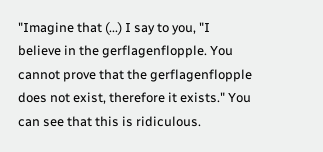"Imagine that (...) I say to you, "I believe in the gerflagenflopple. You cannot prove that the gerflagenflopple does not exist, therefore it exists." You can see that this is ridiculous.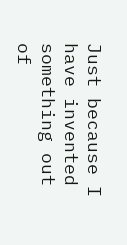Just because I have invented something out of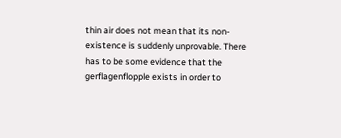thin air does not mean that its non-existence is suddenly unprovable. There has to be some evidence that the gerflagenflopple exists in order to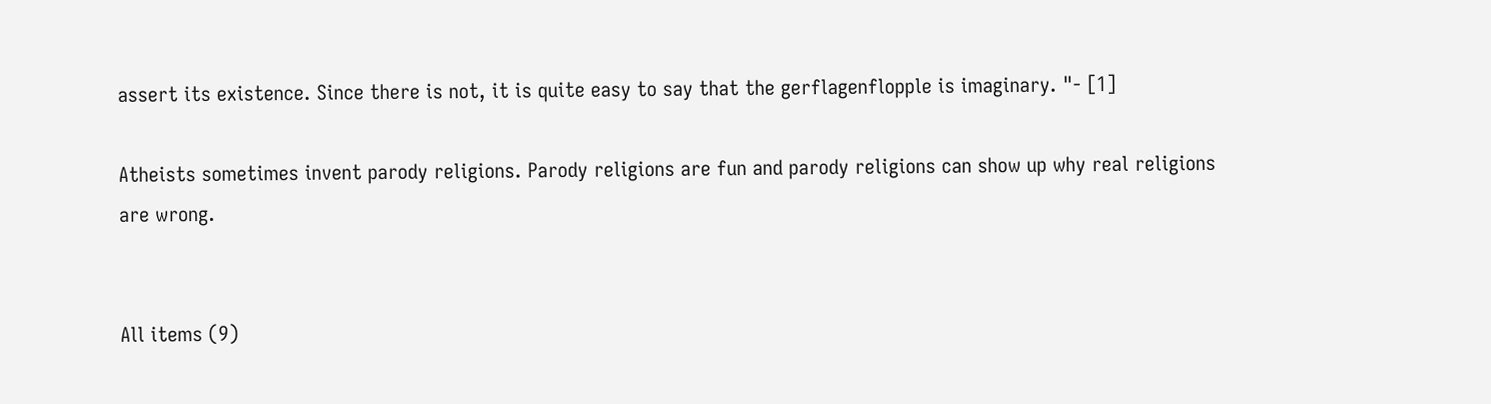assert its existence. Since there is not, it is quite easy to say that the gerflagenflopple is imaginary. "- [1]

Atheists sometimes invent parody religions. Parody religions are fun and parody religions can show up why real religions are wrong.


All items (9)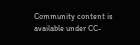Community content is available under CC-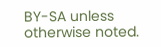BY-SA unless otherwise noted.